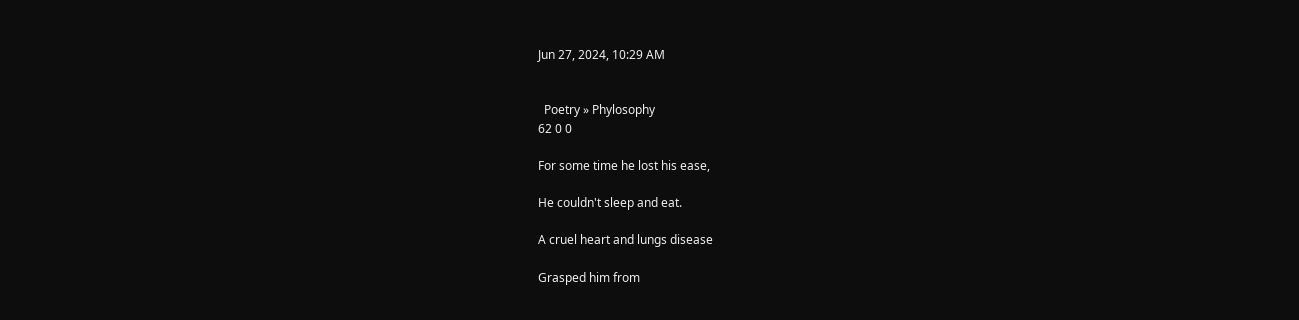Jun 27, 2024, 10:29 AM


  Poetry » Phylosophy
62 0 0

For some time he lost his ease,

He couldn't sleep and eat.

A cruel heart and lungs disease

Grasped him from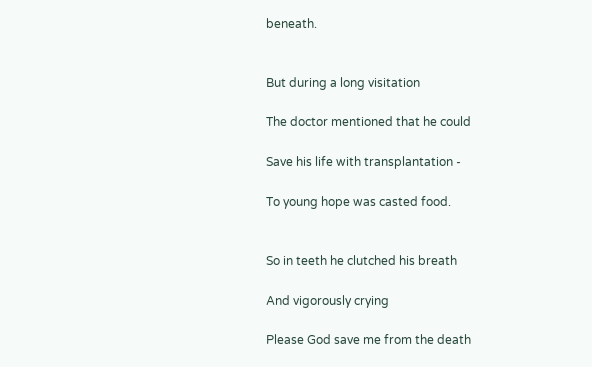beneath.


But during a long visitation

The doctor mentioned that he could

Save his life with transplantation -

To young hope was casted food.


So in teeth he clutched his breath

And vigorously crying

Please God save me from the death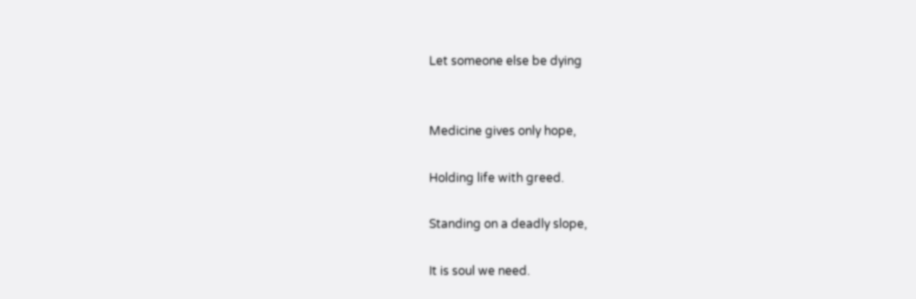Let someone else be dying


Medicine gives only hope,

Holding life with greed.

Standing on a deadly slope,

It is soul we need.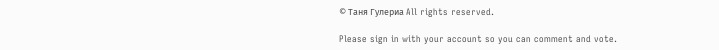© Таня Гулериа All rights reserved.

Please sign in with your account so you can comment and vote.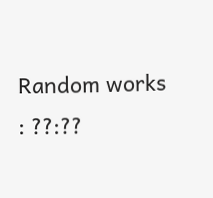Random works
: ??:??